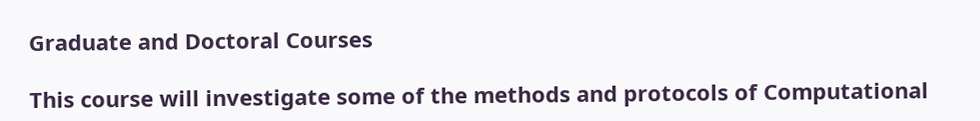Graduate and Doctoral Courses

This course will investigate some of the methods and protocols of Computational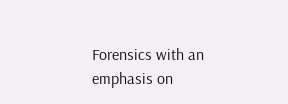Forensics with an emphasis on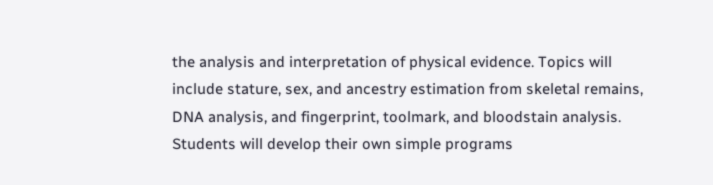the analysis and interpretation of physical evidence. Topics will include stature, sex, and ancestry estimation from skeletal remains, DNA analysis, and fingerprint, toolmark, and bloodstain analysis. Students will develop their own simple programs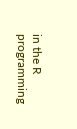in the R programming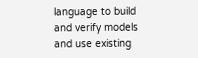language to build and verify models and use existing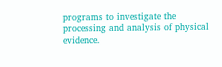programs to investigate the processing and analysis of physical evidence.